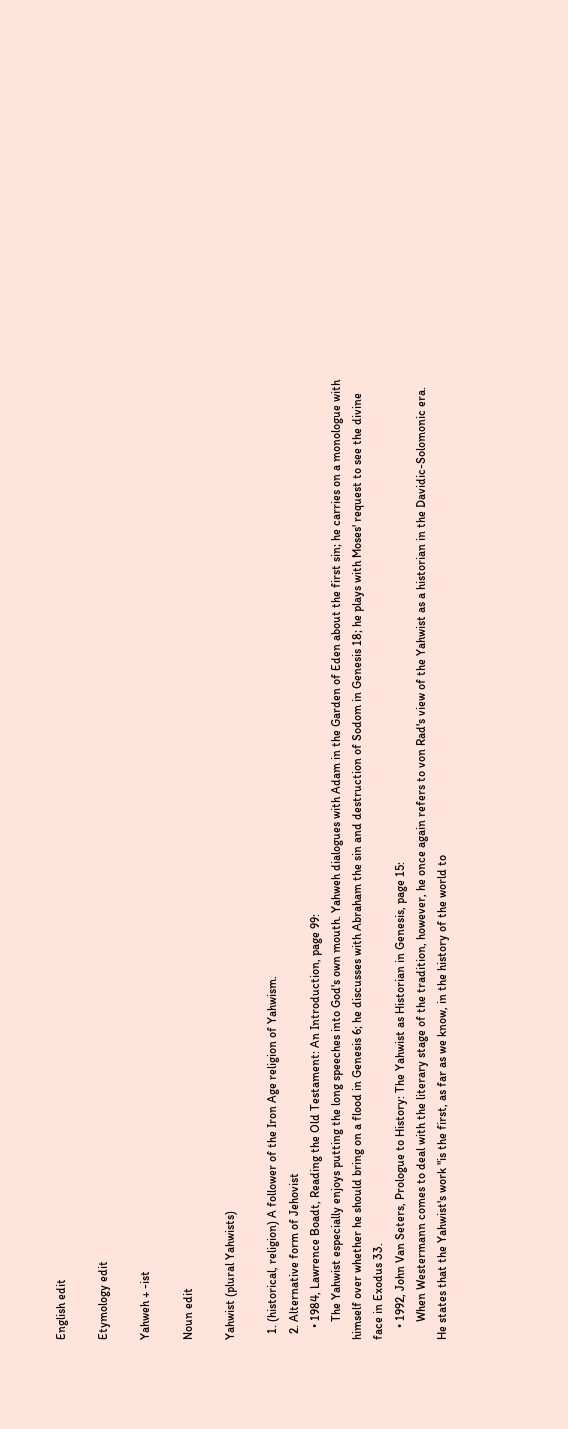English edit

Etymology edit

Yahweh + -ist

Noun edit

Yahwist (plural Yahwists)

  1. (historical, religion) A follower of the Iron Age religion of Yahwism.
  2. Alternative form of Jehovist
    • 1984, Lawrence Boadt, Reading the Old Testament: An Introduction, page 99:
      The Yahwist especially enjoys putting the long speeches into God's own mouth. Yahweh dialogues with Adam in the Garden of Eden about the first sin; he carries on a monologue with himself over whether he should bring on a flood in Genesis 6; he discusses with Abraham the sin and destruction of Sodom in Genesis 18; he plays with Moses' request to see the divine face in Exodus 33.
    • 1992, John Van Seters, Prologue to History: The Yahwist as Historian in Genesis, page 15:
      When Westermann comes to deal with the literary stage of the tradition, however, he once again refers to von Rad's view of the Yahwist as a historian in the Davidic-Solomonic era. He states that the Yahwist's work "is the first, as far as we know, in the history of the world to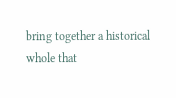bring together a historical whole that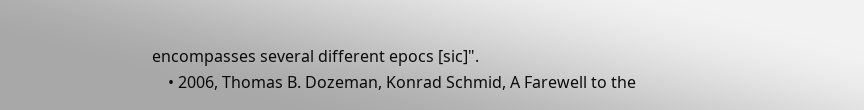encompasses several different epocs [sic]".
    • 2006, Thomas B. Dozeman, Konrad Schmid, A Farewell to the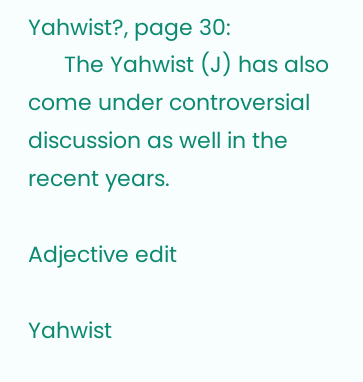Yahwist?, page 30:
      The Yahwist (J) has also come under controversial discussion as well in the recent years.

Adjective edit

Yahwist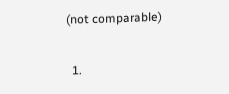(not comparable)

  1.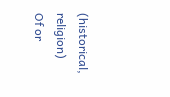(historical, religion) Of or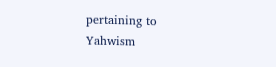pertaining to Yahwism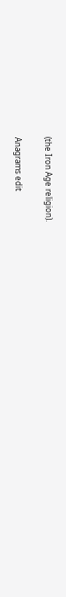(the Iron Age religion).

Anagrams edit